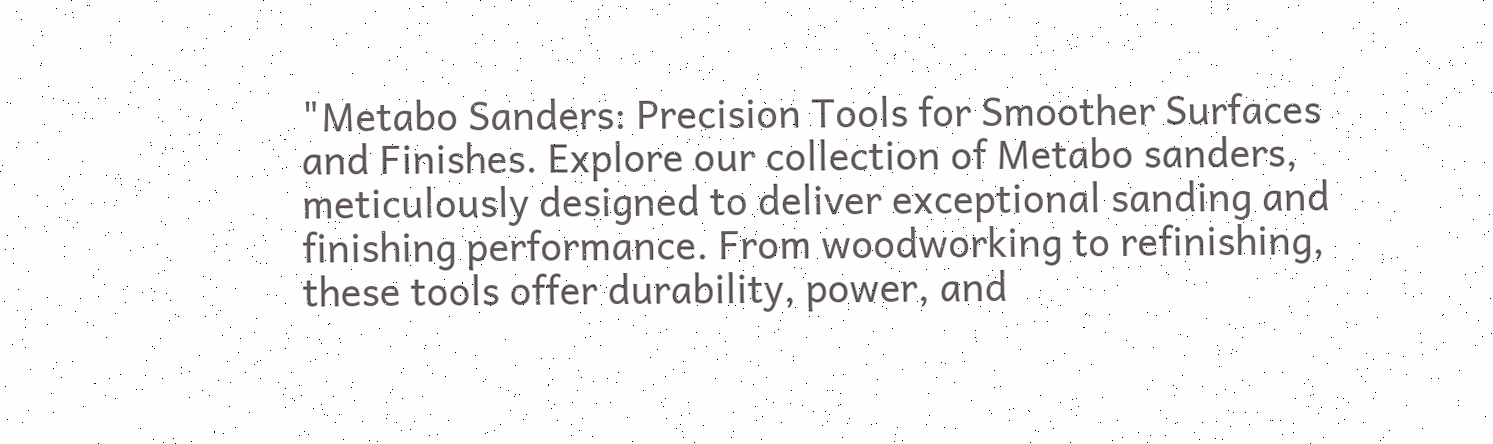"Metabo Sanders: Precision Tools for Smoother Surfaces and Finishes. Explore our collection of Metabo sanders, meticulously designed to deliver exceptional sanding and finishing performance. From woodworking to refinishing, these tools offer durability, power, and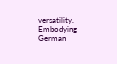versatility. Embodying German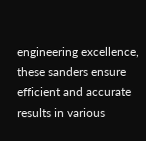engineering excellence, these sanders ensure efficient and accurate results in various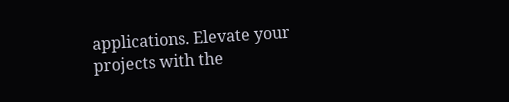applications. Elevate your projects with the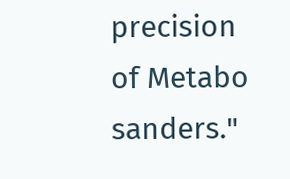precision of Metabo sanders."